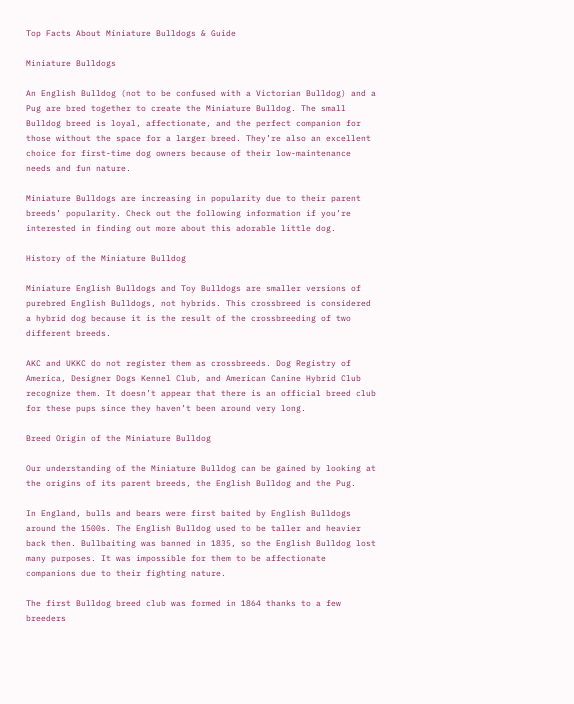Top Facts About Miniature Bulldogs & Guide

Miniature Bulldogs

An English Bulldog (not to be confused with a Victorian Bulldog) and a Pug are bred together to create the Miniature Bulldog. The small Bulldog breed is loyal, affectionate, and the perfect companion for those without the space for a larger breed. They’re also an excellent choice for first-time dog owners because of their low-maintenance needs and fun nature.

Miniature Bulldogs are increasing in popularity due to their parent breeds’ popularity. Check out the following information if you’re interested in finding out more about this adorable little dog.

History of the Miniature Bulldog

Miniature English Bulldogs and Toy Bulldogs are smaller versions of purebred English Bulldogs, not hybrids. This crossbreed is considered a hybrid dog because it is the result of the crossbreeding of two different breeds.

AKC and UKKC do not register them as crossbreeds. Dog Registry of America, Designer Dogs Kennel Club, and American Canine Hybrid Club recognize them. It doesn’t appear that there is an official breed club for these pups since they haven’t been around very long.

Breed Origin of the Miniature Bulldog

Our understanding of the Miniature Bulldog can be gained by looking at the origins of its parent breeds, the English Bulldog and the Pug.

In England, bulls and bears were first baited by English Bulldogs around the 1500s. The English Bulldog used to be taller and heavier back then. Bullbaiting was banned in 1835, so the English Bulldog lost many purposes. It was impossible for them to be affectionate companions due to their fighting nature.

The first Bulldog breed club was formed in 1864 thanks to a few breeders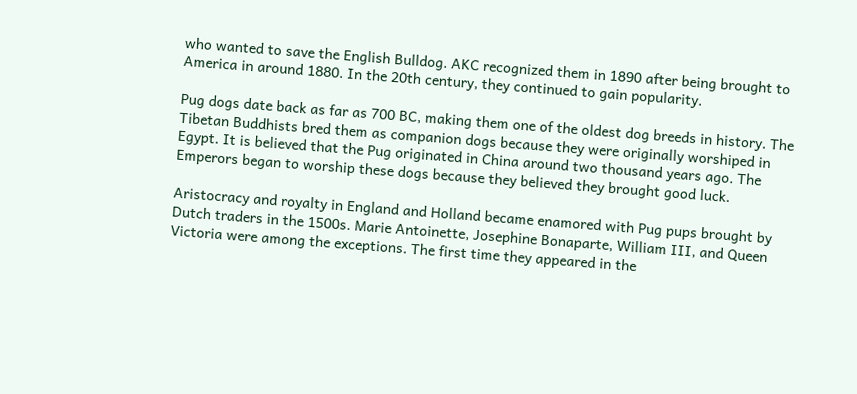who wanted to save the English Bulldog. AKC recognized them in 1890 after being brought to America in around 1880. In the 20th century, they continued to gain popularity.

Pug dogs date back as far as 700 BC, making them one of the oldest dog breeds in history. The Tibetan Buddhists bred them as companion dogs because they were originally worshiped in Egypt. It is believed that the Pug originated in China around two thousand years ago. The Emperors began to worship these dogs because they believed they brought good luck.

Aristocracy and royalty in England and Holland became enamored with Pug pups brought by Dutch traders in the 1500s. Marie Antoinette, Josephine Bonaparte, William III, and Queen Victoria were among the exceptions. The first time they appeared in the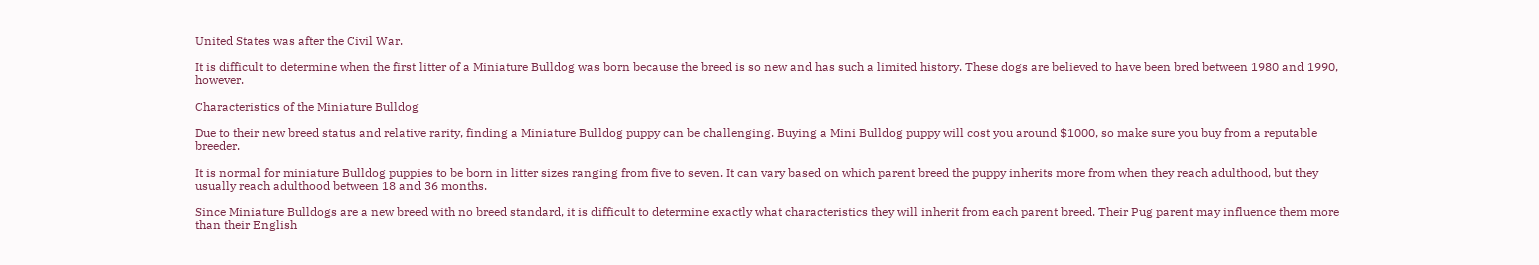United States was after the Civil War.

It is difficult to determine when the first litter of a Miniature Bulldog was born because the breed is so new and has such a limited history. These dogs are believed to have been bred between 1980 and 1990, however.

Characteristics of the Miniature Bulldog

Due to their new breed status and relative rarity, finding a Miniature Bulldog puppy can be challenging. Buying a Mini Bulldog puppy will cost you around $1000, so make sure you buy from a reputable breeder.

It is normal for miniature Bulldog puppies to be born in litter sizes ranging from five to seven. It can vary based on which parent breed the puppy inherits more from when they reach adulthood, but they usually reach adulthood between 18 and 36 months.

Since Miniature Bulldogs are a new breed with no breed standard, it is difficult to determine exactly what characteristics they will inherit from each parent breed. Their Pug parent may influence them more than their English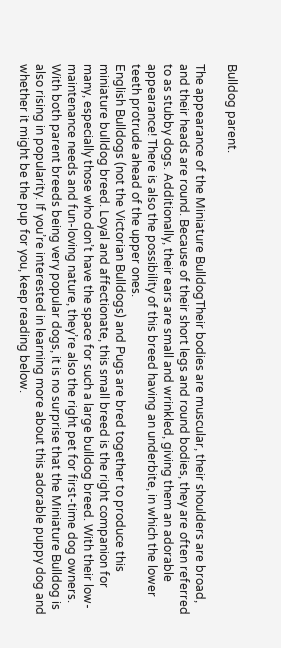Bulldog parent.

The appearance of the Miniature BulldogTheir bodies are muscular, their shoulders are broad, and their heads are round. Because of their short legs and round bodies, they are often referred to as stubby dogs. Additionally, their ears are small and wrinkled, giving them an adorable appearance! There is also the possibility of this breed having an underbite, in which the lower teeth protrude ahead of the upper ones.
English Bulldogs (not the Victorian Bulldogs) and Pugs are bred together to produce this miniature bulldog breed. Loyal and affectionate, this small breed is the right companion for many, especially those who don’t have the space for such a large bulldog breed. With their low-maintenance needs and fun-loving nature, they’re also the right pet for first-time dog owners.
With both parent breeds being very popular dogs, it is no surprise that the Miniature Bulldog is also rising in popularity. If you’re interested in learning more about this adorable puppy dog and whether it might be the pup for you, keep reading below.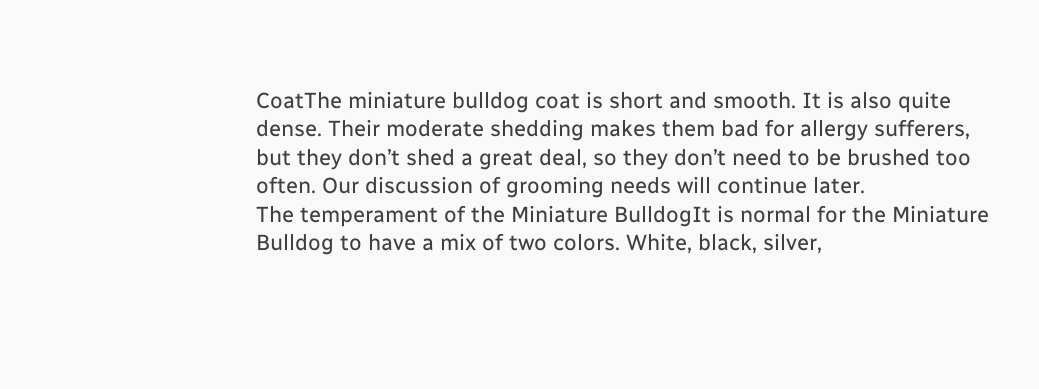CoatThe miniature bulldog coat is short and smooth. It is also quite dense. Their moderate shedding makes them bad for allergy sufferers, but they don’t shed a great deal, so they don’t need to be brushed too often. Our discussion of grooming needs will continue later.
The temperament of the Miniature BulldogIt is normal for the Miniature Bulldog to have a mix of two colors. White, black, silver,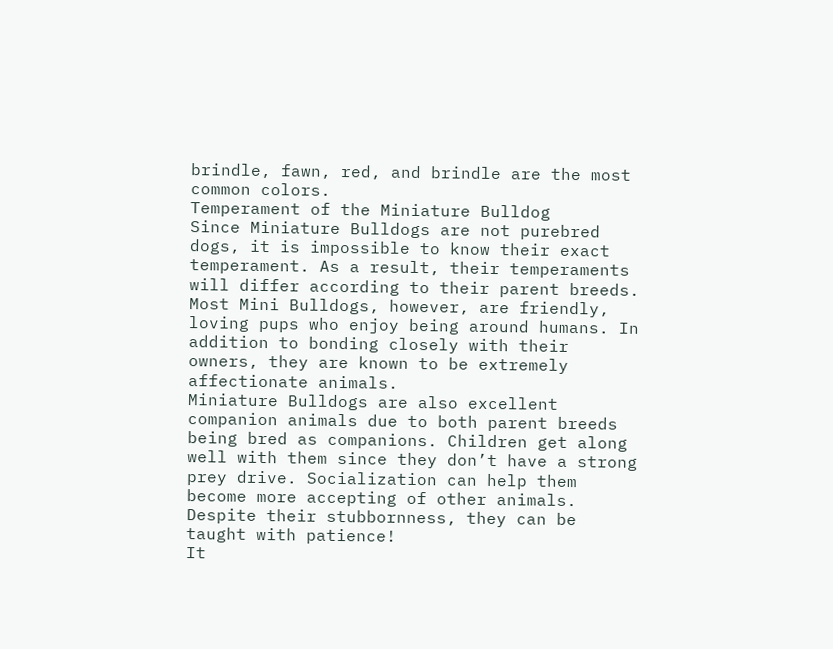brindle, fawn, red, and brindle are the most common colors.
Temperament of the Miniature Bulldog
Since Miniature Bulldogs are not purebred dogs, it is impossible to know their exact temperament. As a result, their temperaments will differ according to their parent breeds. Most Mini Bulldogs, however, are friendly, loving pups who enjoy being around humans. In addition to bonding closely with their owners, they are known to be extremely affectionate animals.
Miniature Bulldogs are also excellent companion animals due to both parent breeds being bred as companions. Children get along well with them since they don’t have a strong prey drive. Socialization can help them become more accepting of other animals. Despite their stubbornness, they can be taught with patience!
It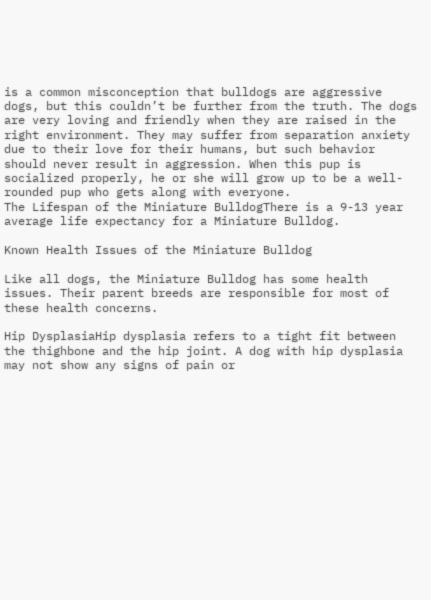is a common misconception that bulldogs are aggressive dogs, but this couldn’t be further from the truth. The dogs are very loving and friendly when they are raised in the right environment. They may suffer from separation anxiety due to their love for their humans, but such behavior should never result in aggression. When this pup is socialized properly, he or she will grow up to be a well-rounded pup who gets along with everyone.
The Lifespan of the Miniature BulldogThere is a 9-13 year average life expectancy for a Miniature Bulldog.

Known Health Issues of the Miniature Bulldog

Like all dogs, the Miniature Bulldog has some health issues. Their parent breeds are responsible for most of these health concerns.

Hip DysplasiaHip dysplasia refers to a tight fit between the thighbone and the hip joint. A dog with hip dysplasia may not show any signs of pain or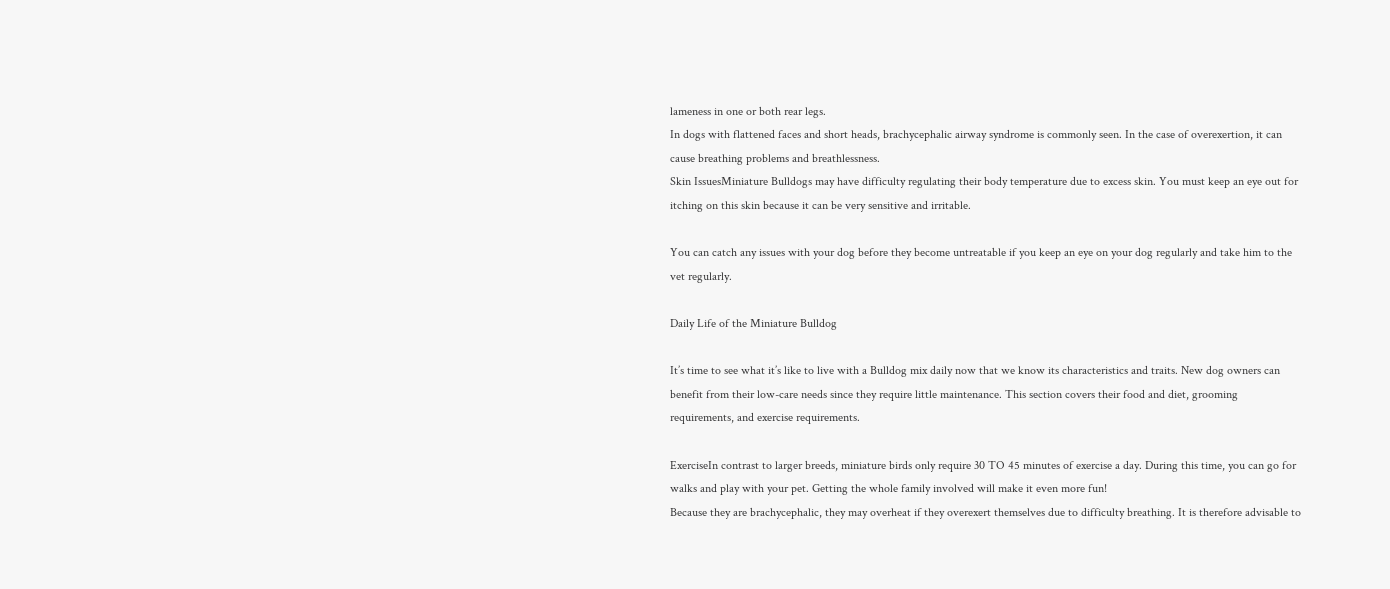lameness in one or both rear legs.
In dogs with flattened faces and short heads, brachycephalic airway syndrome is commonly seen. In the case of overexertion, it can cause breathing problems and breathlessness.
Skin IssuesMiniature Bulldogs may have difficulty regulating their body temperature due to excess skin. You must keep an eye out for itching on this skin because it can be very sensitive and irritable.

You can catch any issues with your dog before they become untreatable if you keep an eye on your dog regularly and take him to the vet regularly.

Daily Life of the Miniature Bulldog

It’s time to see what it’s like to live with a Bulldog mix daily now that we know its characteristics and traits. New dog owners can benefit from their low-care needs since they require little maintenance. This section covers their food and diet, grooming requirements, and exercise requirements.

ExerciseIn contrast to larger breeds, miniature birds only require 30 TO 45 minutes of exercise a day. During this time, you can go for walks and play with your pet. Getting the whole family involved will make it even more fun!
Because they are brachycephalic, they may overheat if they overexert themselves due to difficulty breathing. It is therefore advisable to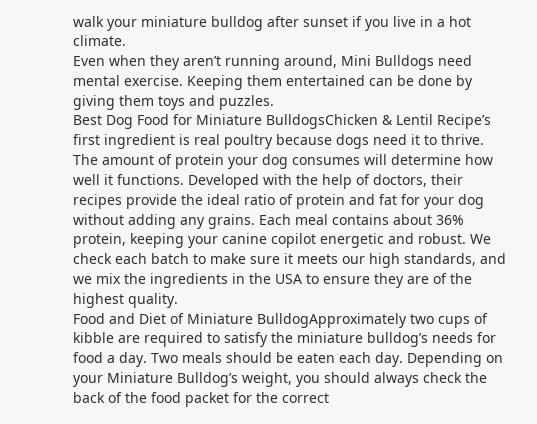walk your miniature bulldog after sunset if you live in a hot climate.
Even when they aren’t running around, Mini Bulldogs need mental exercise. Keeping them entertained can be done by giving them toys and puzzles.
Best Dog Food for Miniature BulldogsChicken & Lentil Recipe’s first ingredient is real poultry because dogs need it to thrive. The amount of protein your dog consumes will determine how well it functions. Developed with the help of doctors, their recipes provide the ideal ratio of protein and fat for your dog without adding any grains. Each meal contains about 36% protein, keeping your canine copilot energetic and robust. We check each batch to make sure it meets our high standards, and we mix the ingredients in the USA to ensure they are of the highest quality.
Food and Diet of Miniature BulldogApproximately two cups of kibble are required to satisfy the miniature bulldog’s needs for food a day. Two meals should be eaten each day. Depending on your Miniature Bulldog’s weight, you should always check the back of the food packet for the correct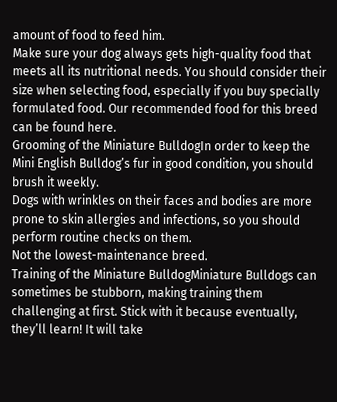amount of food to feed him.
Make sure your dog always gets high-quality food that meets all its nutritional needs. You should consider their size when selecting food, especially if you buy specially formulated food. Our recommended food for this breed can be found here.
Grooming of the Miniature BulldogIn order to keep the Mini English Bulldog’s fur in good condition, you should brush it weekly.
Dogs with wrinkles on their faces and bodies are more prone to skin allergies and infections, so you should perform routine checks on them.
Not the lowest-maintenance breed.
Training of the Miniature BulldogMiniature Bulldogs can sometimes be stubborn, making training them challenging at first. Stick with it because eventually, they’ll learn! It will take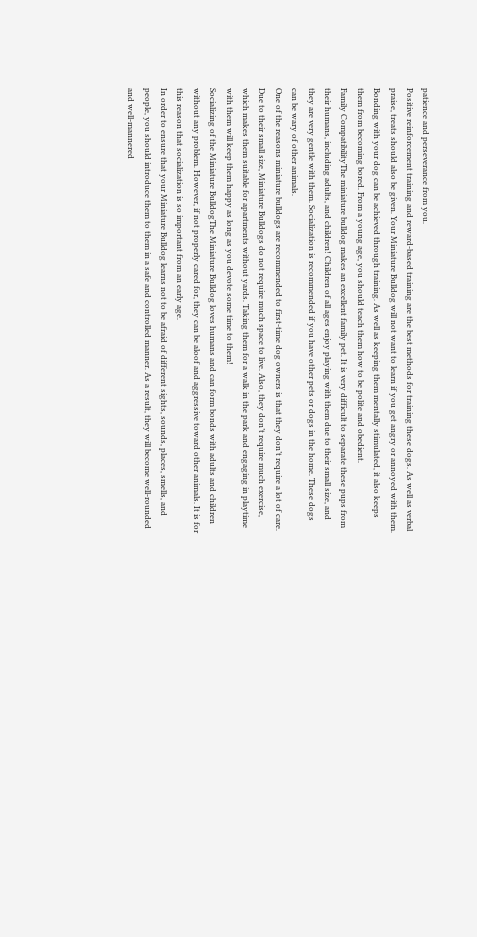patience and perseverance from you.
Positive reinforcement training and reward-based training are the best methods for training these dogs. As well as verbal praise, treats should also be given. Your Miniature Bulldog will not want to learn if you get angry or annoyed with them.
Bonding with your dog can be achieved through training. As well as keeping them mentally stimulated, it also keeps them from becoming bored. From a young age, you should teach them how to be polite and obedient.
Family CompatibilityThe miniature bulldog makes an excellent family pet. It is very difficult to separate these pups from their humans, including adults, and children! Children of all ages enjoy playing with them due to their small size, and they are very gentle with them. Socialization is recommended if you have other pets or dogs in the home. These dogs can be wary of other animals.
One of the reasons miniature bulldogs are recommended to first-time dog owners is that they don’t require a lot of care. Due to their small size, Miniature Bulldogs do not require much space to live. Also, they don’t require much exercise, which makes them suitable for apartments without yards. Taking them for a walk in the park and engaging in playtime with them will keep them happy as long as you devote some time to them!
Socializing of the Miniature BulldogThe Miniature Bulldog loves humans and can form bonds with adults and children without any problem. However, if not properly cared for, they can be aloof and aggressive toward other animals. It is for this reason that socialization is so important from an early age.
In order to ensure that your Miniature Bulldog learns not to be afraid of different sights, sounds, places, smells, and people, you should introduce them to them in a safe and controlled manner. As a result, they will become well-rounded and well-mannered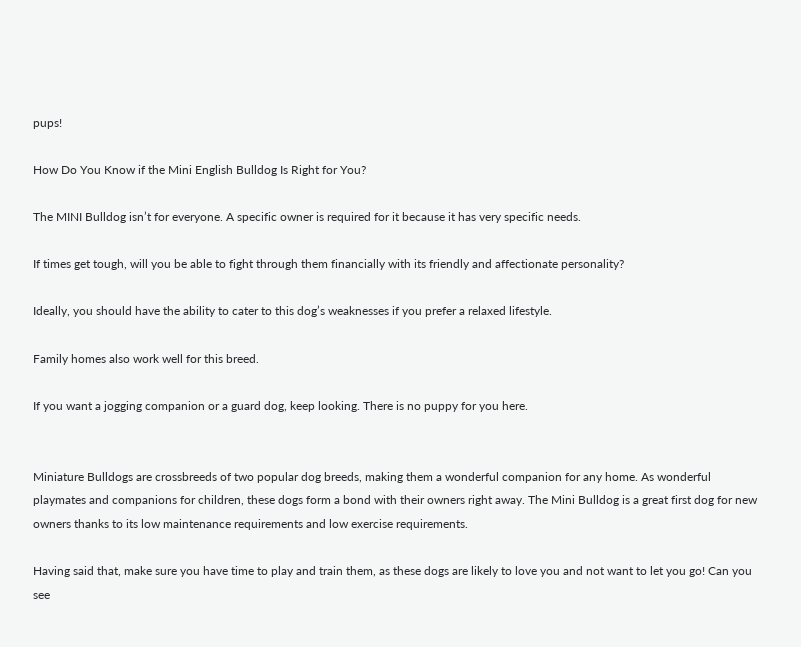pups!

How Do You Know if the Mini English Bulldog Is Right for You?

The MINI Bulldog isn’t for everyone. A specific owner is required for it because it has very specific needs.

If times get tough, will you be able to fight through them financially with its friendly and affectionate personality?

Ideally, you should have the ability to cater to this dog’s weaknesses if you prefer a relaxed lifestyle.

Family homes also work well for this breed.

If you want a jogging companion or a guard dog, keep looking. There is no puppy for you here.


Miniature Bulldogs are crossbreeds of two popular dog breeds, making them a wonderful companion for any home. As wonderful playmates and companions for children, these dogs form a bond with their owners right away. The Mini Bulldog is a great first dog for new owners thanks to its low maintenance requirements and low exercise requirements.

Having said that, make sure you have time to play and train them, as these dogs are likely to love you and not want to let you go! Can you see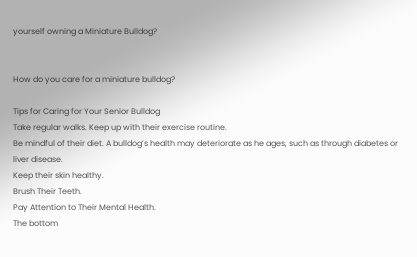yourself owning a Miniature Bulldog?


How do you care for a miniature bulldog?

Tips for Caring for Your Senior Bulldog
Take regular walks. Keep up with their exercise routine.
Be mindful of their diet. A bulldog’s health may deteriorate as he ages, such as through diabetes or liver disease.
Keep their skin healthy.
Brush Their Teeth.
Pay Attention to Their Mental Health.
The bottom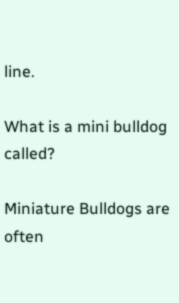line.

What is a mini bulldog called?

Miniature Bulldogs are often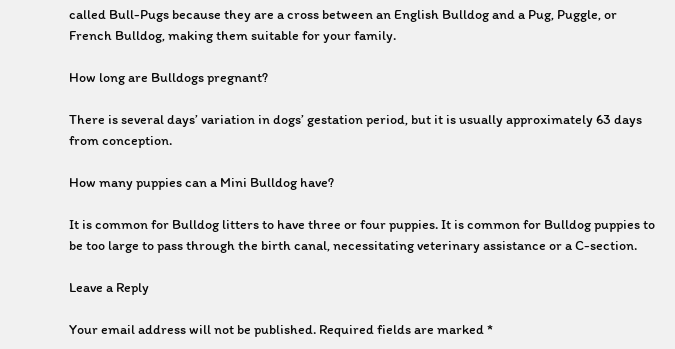called Bull-Pugs because they are a cross between an English Bulldog and a Pug, Puggle, or French Bulldog, making them suitable for your family.

How long are Bulldogs pregnant?

There is several days’ variation in dogs’ gestation period, but it is usually approximately 63 days from conception.

How many puppies can a Mini Bulldog have?

It is common for Bulldog litters to have three or four puppies. It is common for Bulldog puppies to be too large to pass through the birth canal, necessitating veterinary assistance or a C-section.

Leave a Reply

Your email address will not be published. Required fields are marked *